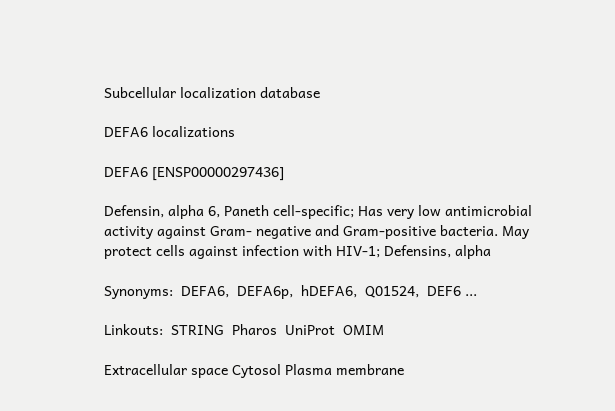Subcellular localization database

DEFA6 localizations

DEFA6 [ENSP00000297436]

Defensin, alpha 6, Paneth cell-specific; Has very low antimicrobial activity against Gram- negative and Gram-positive bacteria. May protect cells against infection with HIV-1; Defensins, alpha

Synonyms:  DEFA6,  DEFA6p,  hDEFA6,  Q01524,  DEF6 ...

Linkouts:  STRING  Pharos  UniProt  OMIM

Extracellular space Cytosol Plasma membrane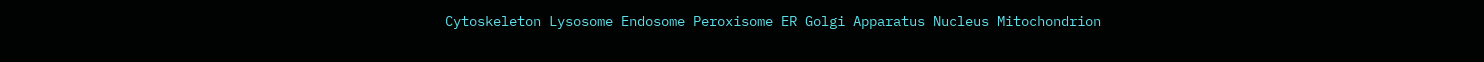Cytoskeleton Lysosome Endosome Peroxisome ER Golgi Apparatus Nucleus Mitochondrion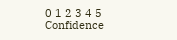0 1 2 3 4 5 Confidence